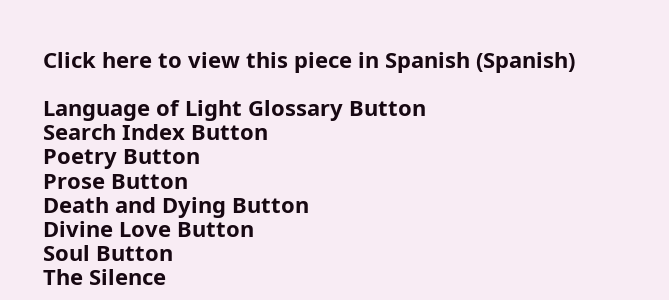Click here to view this piece in Spanish (Spanish)

Language of Light Glossary Button
Search Index Button
Poetry Button
Prose Button
Death and Dying Button
Divine Love Button
Soul Button
The Silence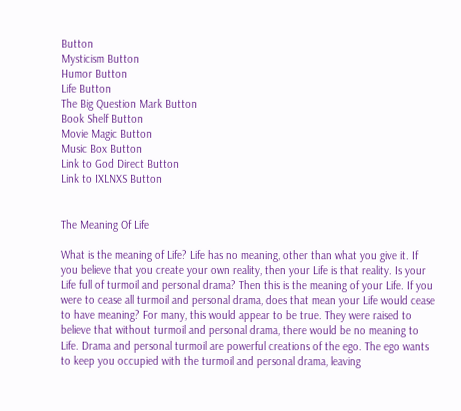Button
Mysticism Button
Humor Button
Life Button
The Big Question Mark Button
Book Shelf Button
Movie Magic Button
Music Box Button
Link to God Direct Button
Link to IXLNXS Button


The Meaning Of Life

What is the meaning of Life? Life has no meaning, other than what you give it. If you believe that you create your own reality, then your Life is that reality. Is your Life full of turmoil and personal drama? Then this is the meaning of your Life. If you were to cease all turmoil and personal drama, does that mean your Life would cease to have meaning? For many, this would appear to be true. They were raised to believe that without turmoil and personal drama, there would be no meaning to Life. Drama and personal turmoil are powerful creations of the ego. The ego wants to keep you occupied with the turmoil and personal drama, leaving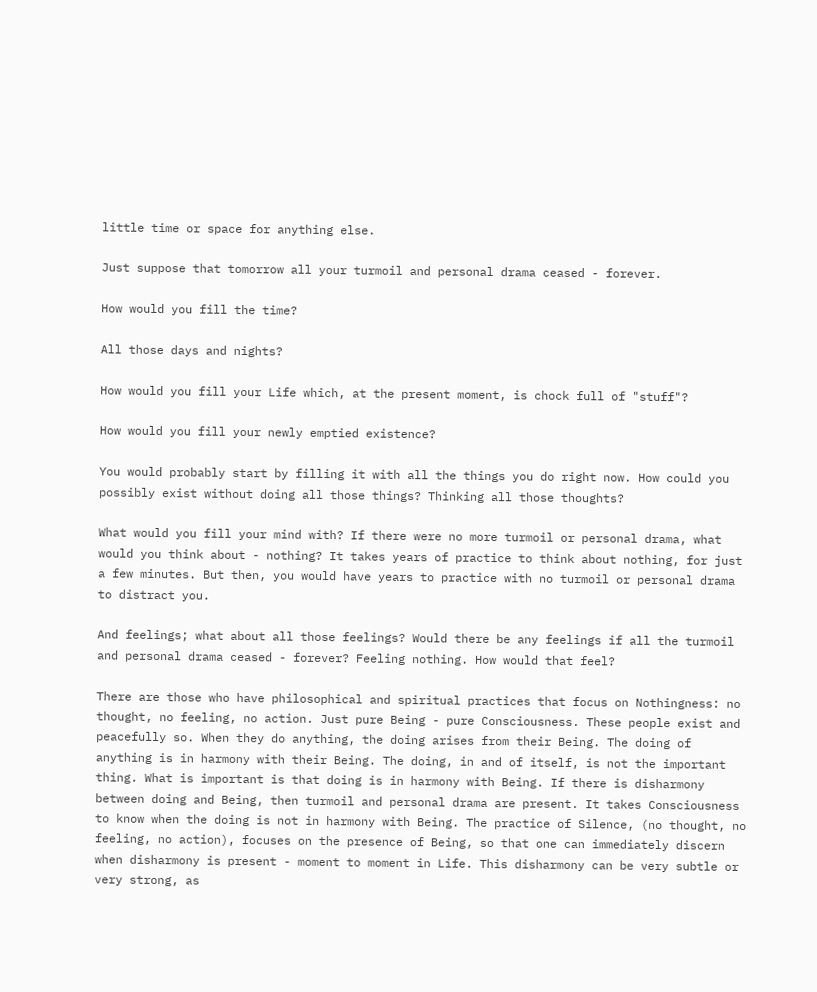little time or space for anything else.

Just suppose that tomorrow all your turmoil and personal drama ceased - forever.

How would you fill the time?

All those days and nights?

How would you fill your Life which, at the present moment, is chock full of "stuff"?

How would you fill your newly emptied existence?

You would probably start by filling it with all the things you do right now. How could you possibly exist without doing all those things? Thinking all those thoughts?

What would you fill your mind with? If there were no more turmoil or personal drama, what would you think about - nothing? It takes years of practice to think about nothing, for just a few minutes. But then, you would have years to practice with no turmoil or personal drama to distract you.

And feelings; what about all those feelings? Would there be any feelings if all the turmoil and personal drama ceased - forever? Feeling nothing. How would that feel?

There are those who have philosophical and spiritual practices that focus on Nothingness: no thought, no feeling, no action. Just pure Being - pure Consciousness. These people exist and peacefully so. When they do anything, the doing arises from their Being. The doing of anything is in harmony with their Being. The doing, in and of itself, is not the important thing. What is important is that doing is in harmony with Being. If there is disharmony between doing and Being, then turmoil and personal drama are present. It takes Consciousness to know when the doing is not in harmony with Being. The practice of Silence, (no thought, no feeling, no action), focuses on the presence of Being, so that one can immediately discern when disharmony is present - moment to moment in Life. This disharmony can be very subtle or very strong, as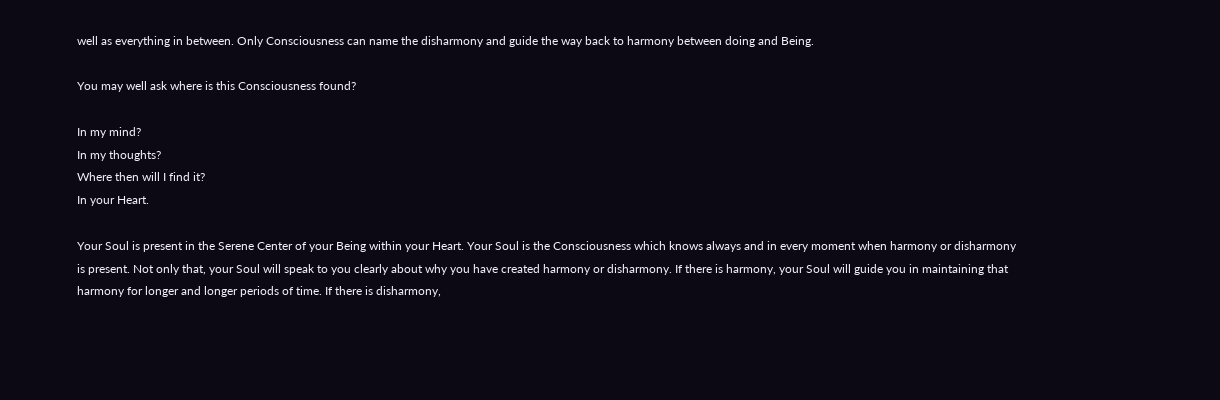well as everything in between. Only Consciousness can name the disharmony and guide the way back to harmony between doing and Being.

You may well ask where is this Consciousness found?

In my mind?
In my thoughts?
Where then will I find it?
In your Heart.

Your Soul is present in the Serene Center of your Being within your Heart. Your Soul is the Consciousness which knows always and in every moment when harmony or disharmony is present. Not only that, your Soul will speak to you clearly about why you have created harmony or disharmony. If there is harmony, your Soul will guide you in maintaining that harmony for longer and longer periods of time. If there is disharmony,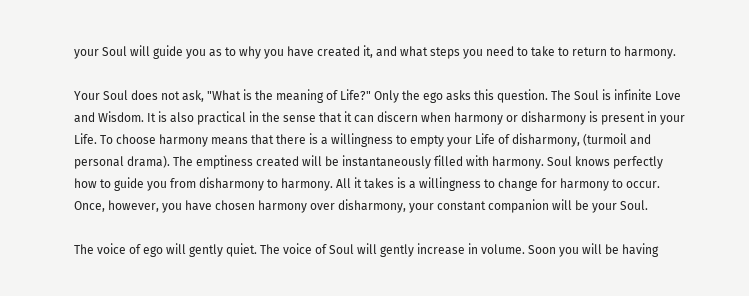your Soul will guide you as to why you have created it, and what steps you need to take to return to harmony.

Your Soul does not ask, "What is the meaning of Life?" Only the ego asks this question. The Soul is infinite Love and Wisdom. It is also practical in the sense that it can discern when harmony or disharmony is present in your Life. To choose harmony means that there is a willingness to empty your Life of disharmony, (turmoil and personal drama). The emptiness created will be instantaneously filled with harmony. Soul knows perfectly how to guide you from disharmony to harmony. All it takes is a willingness to change for harmony to occur. Once, however, you have chosen harmony over disharmony, your constant companion will be your Soul.

The voice of ego will gently quiet. The voice of Soul will gently increase in volume. Soon you will be having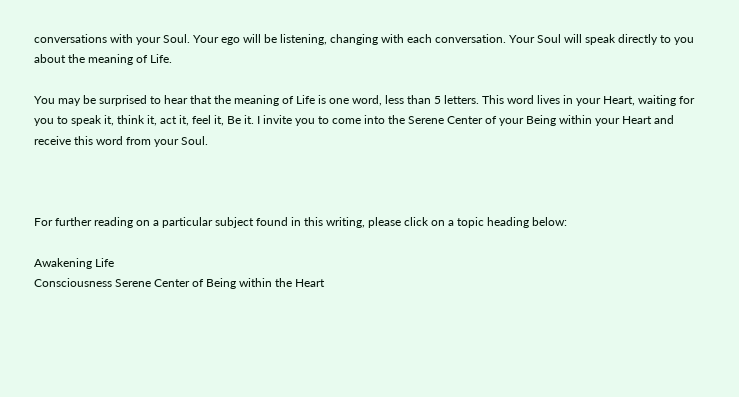conversations with your Soul. Your ego will be listening, changing with each conversation. Your Soul will speak directly to you about the meaning of Life.

You may be surprised to hear that the meaning of Life is one word, less than 5 letters. This word lives in your Heart, waiting for you to speak it, think it, act it, feel it, Be it. I invite you to come into the Serene Center of your Being within your Heart and receive this word from your Soul.



For further reading on a particular subject found in this writing, please click on a topic heading below:

Awakening Life
Consciousness Serene Center of Being within the Heart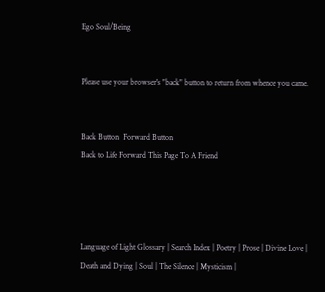Ego Soul/Being


Please use your browser's "back" button to return from whence you came.


Back Button  Forward Button
Back to Life Forward This Page To A Friend




Language of Light Glossary | Search Index | Poetry | Prose | Divine Love | Death and Dying | Soul | The Silence | Mysticism |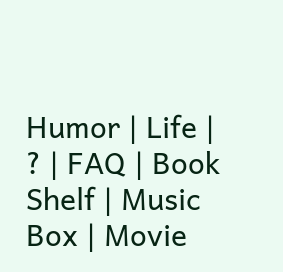Humor | Life | ? | FAQ | Book Shelf | Music Box | Movie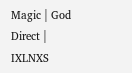Magic | God Direct | IXLNXS